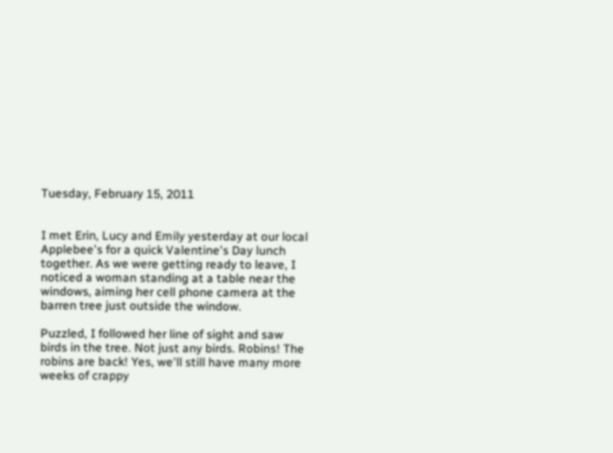Tuesday, February 15, 2011


I met Erin, Lucy and Emily yesterday at our local Applebee's for a quick Valentine's Day lunch together. As we were getting ready to leave, I noticed a woman standing at a table near the windows, aiming her cell phone camera at the barren tree just outside the window.

Puzzled, I followed her line of sight and saw birds in the tree. Not just any birds. Robins! The robins are back! Yes, we'll still have many more weeks of crappy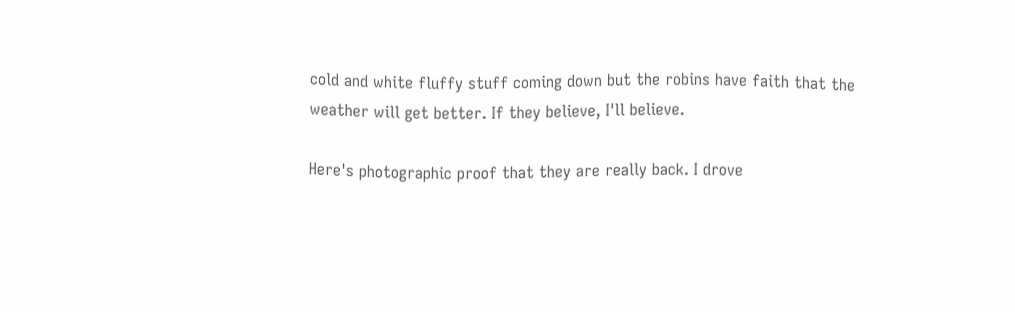cold and white fluffy stuff coming down but the robins have faith that the weather will get better. If they believe, I'll believe.

Here's photographic proof that they are really back. I drove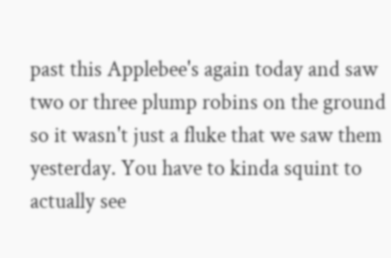past this Applebee's again today and saw two or three plump robins on the ground so it wasn't just a fluke that we saw them yesterday. You have to kinda squint to actually see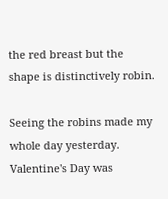the red breast but the shape is distinctively robin.

Seeing the robins made my whole day yesterday. Valentine's Day was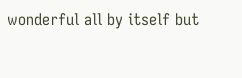wonderful all by itself but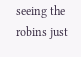seeing the robins just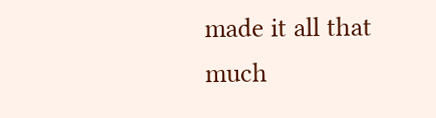made it all that much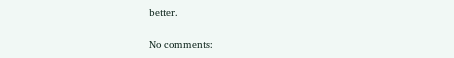better.

No comments: